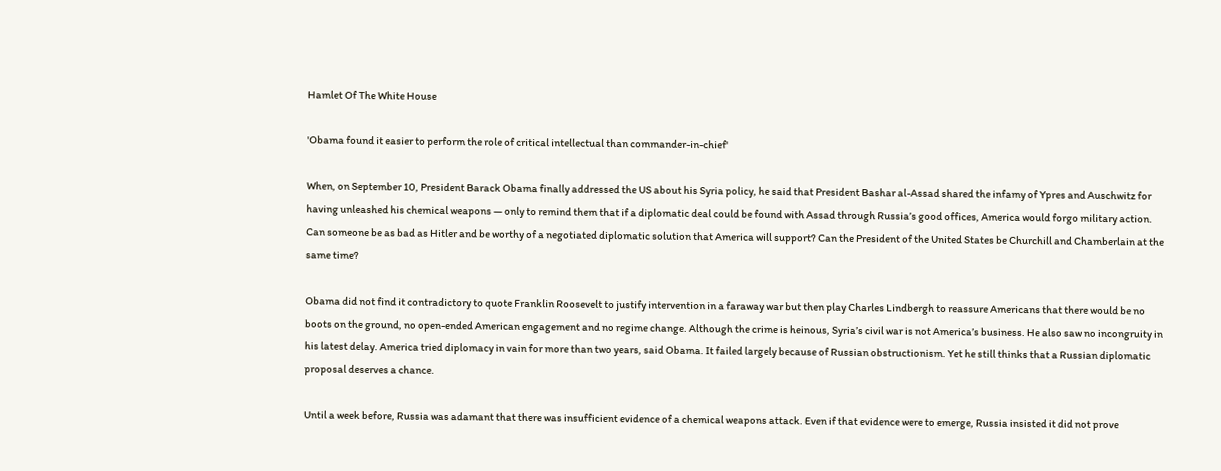Hamlet Of The White House

'Obama found it easier to perform the role of critical intellectual than commander-in-chief'

When, on September 10, President Barack Obama finally addressed the US about his Syria policy, he said that President Bashar al-Assad shared the infamy of Ypres and Auschwitz for having unleashed his chemical weapons — only to remind them that if a diplomatic deal could be found with Assad through Russia’s good offices, America would forgo military action. Can someone be as bad as Hitler and be worthy of a negotiated diplomatic solution that America will support? Can the President of the United States be Churchill and Chamberlain at the same time?

Obama did not find it contradictory to quote Franklin Roosevelt to justify intervention in a faraway war but then play Charles Lindbergh to reassure Americans that there would be no boots on the ground, no open-ended American engagement and no regime change. Although the crime is heinous, Syria’s civil war is not America’s business. He also saw no incongruity in his latest delay. America tried diplomacy in vain for more than two years, said Obama. It failed largely because of Russian obstructionism. Yet he still thinks that a Russian diplomatic proposal deserves a chance.

Until a week before, Russia was adamant that there was insufficient evidence of a chemical weapons attack. Even if that evidence were to emerge, Russia insisted it did not prove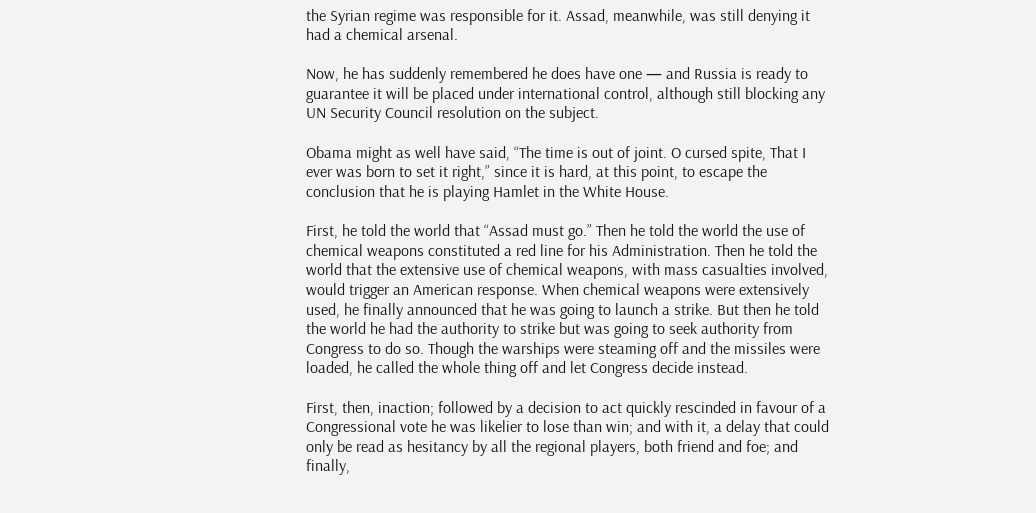the Syrian regime was responsible for it. Assad, meanwhile, was still denying it had a chemical arsenal.

Now, he has suddenly remembered he does have one — and Russia is ready to guarantee it will be placed under international control, although still blocking any UN Security Council resolution on the subject.

Obama might as well have said, “The time is out of joint. O cursed spite, That I ever was born to set it right,” since it is hard, at this point, to escape the conclusion that he is playing Hamlet in the White House.

First, he told the world that “Assad must go.” Then he told the world the use of chemical weapons constituted a red line for his Administration. Then he told the world that the extensive use of chemical weapons, with mass casualties involved, would trigger an American response. When chemical weapons were extensively used, he finally announced that he was going to launch a strike. But then he told the world he had the authority to strike but was going to seek authority from Congress to do so. Though the warships were steaming off and the missiles were loaded, he called the whole thing off and let Congress decide instead.

First, then, inaction; followed by a decision to act quickly rescinded in favour of a Congressional vote he was likelier to lose than win; and with it, a delay that could only be read as hesitancy by all the regional players, both friend and foe; and finally,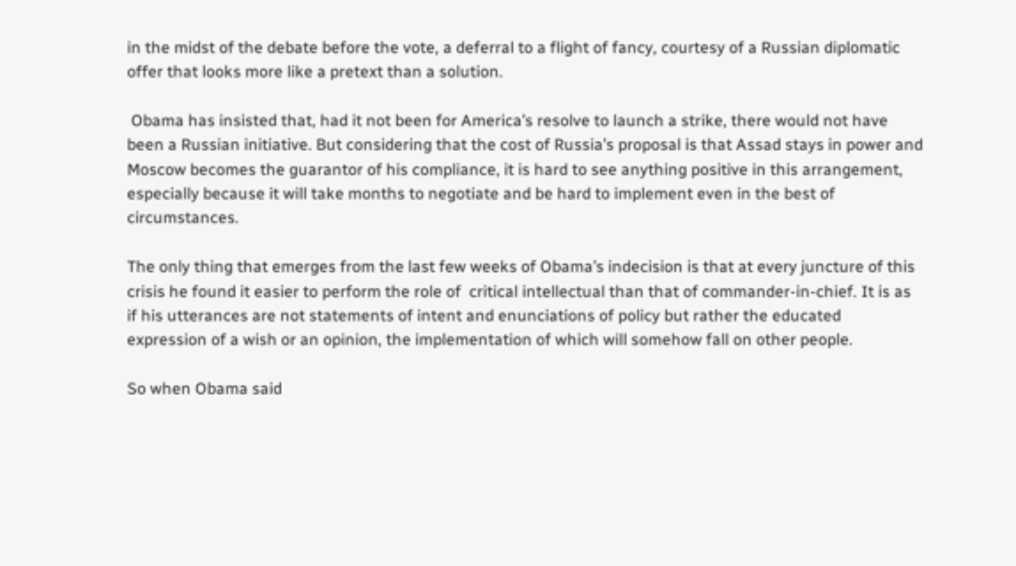in the midst of the debate before the vote, a deferral to a flight of fancy, courtesy of a Russian diplomatic offer that looks more like a pretext than a solution.

 Obama has insisted that, had it not been for America’s resolve to launch a strike, there would not have been a Russian initiative. But considering that the cost of Russia’s proposal is that Assad stays in power and Moscow becomes the guarantor of his compliance, it is hard to see anything positive in this arrangement, especially because it will take months to negotiate and be hard to implement even in the best of circumstances.

The only thing that emerges from the last few weeks of Obama’s indecision is that at every juncture of this crisis he found it easier to perform the role of  critical intellectual than that of commander-in-chief. It is as if his utterances are not statements of intent and enunciations of policy but rather the educated expression of a wish or an opinion, the implementation of which will somehow fall on other people.

So when Obama said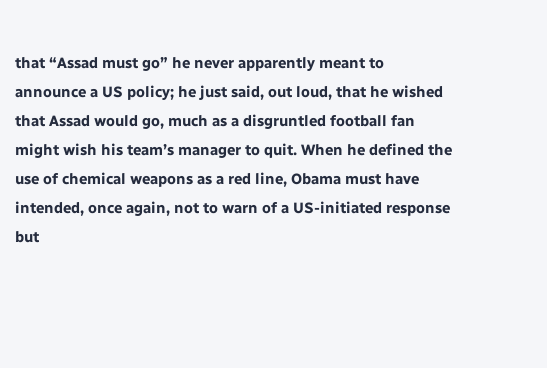that “Assad must go” he never apparently meant to announce a US policy; he just said, out loud, that he wished that Assad would go, much as a disgruntled football fan might wish his team’s manager to quit. When he defined the use of chemical weapons as a red line, Obama must have intended, once again, not to warn of a US-initiated response but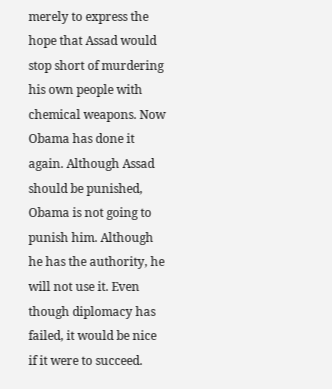merely to express the hope that Assad would stop short of murdering his own people with chemical weapons. Now Obama has done it again. Although Assad should be punished, Obama is not going to punish him. Although he has the authority, he will not use it. Even though diplomacy has failed, it would be nice if it were to succeed.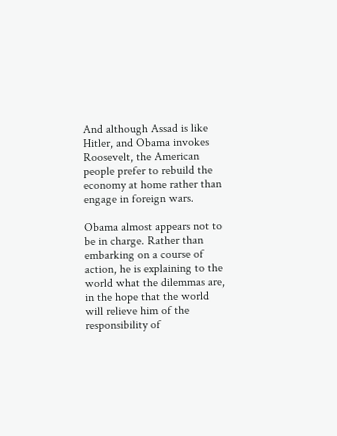And although Assad is like Hitler, and Obama invokes Roosevelt, the American people prefer to rebuild the economy at home rather than engage in foreign wars.

Obama almost appears not to be in charge. Rather than embarking on a course of action, he is explaining to the world what the dilemmas are, in the hope that the world will relieve him of the responsibility of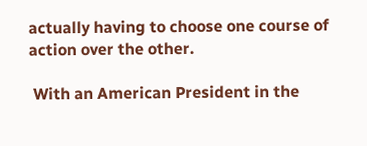actually having to choose one course of action over the other.

 With an American President in the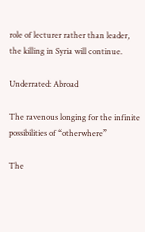role of lecturer rather than leader, the killing in Syria will continue.

Underrated: Abroad

The ravenous longing for the infinite possibilities of “otherwhere”

The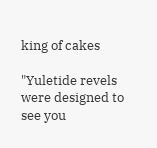king of cakes

"Yuletide revels were designed to see you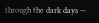through the dark days —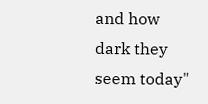and how dark they seem today"